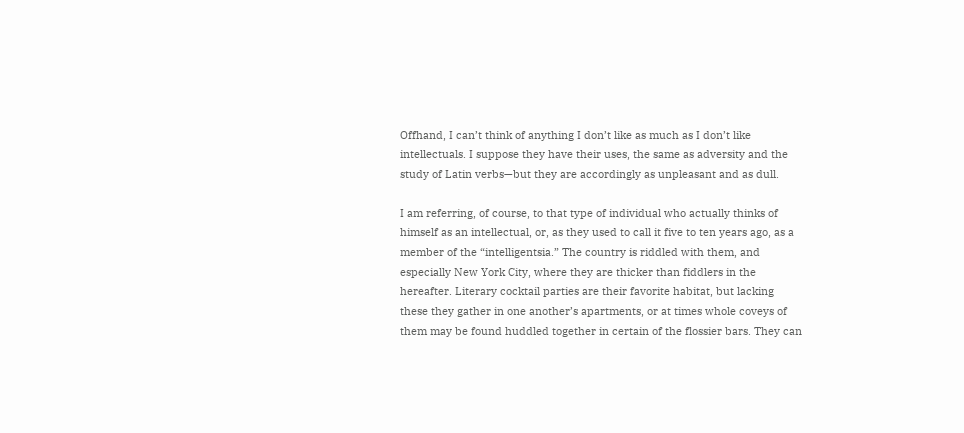Offhand, I can’t think of anything I don’t like as much as I don’t like intellectuals. I suppose they have their uses, the same as adversity and the study of Latin verbs—but they are accordingly as unpleasant and as dull.

I am referring, of course, to that type of individual who actually thinks of himself as an intellectual, or, as they used to call it five to ten years ago, as a member of the “intelligentsia.” The country is riddled with them, and especially New York City, where they are thicker than fiddlers in the hereafter. Literary cocktail parties are their favorite habitat, but lacking these they gather in one another’s apartments, or at times whole coveys of them may be found huddled together in certain of the flossier bars. They can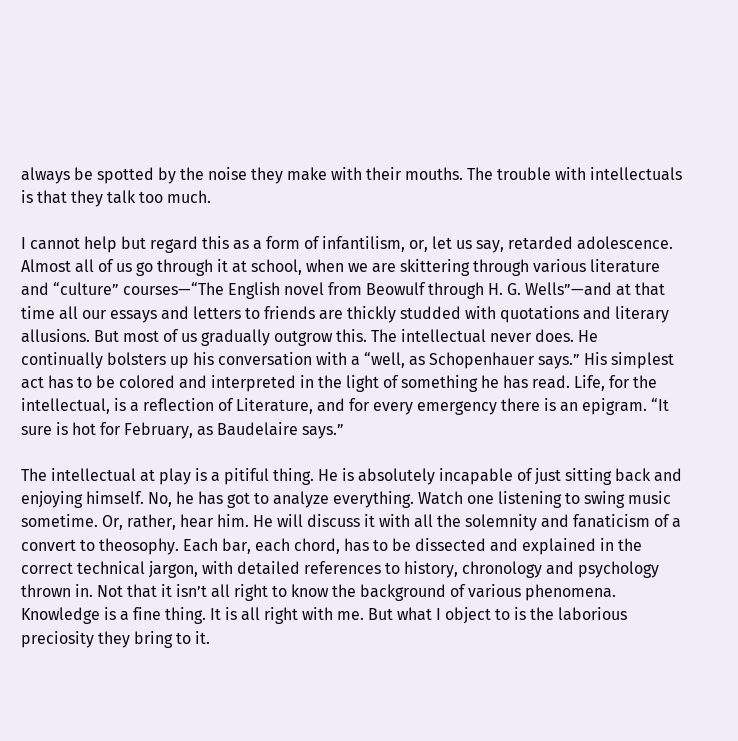always be spotted by the noise they make with their mouths. The trouble with intellectuals is that they talk too much.

I cannot help but regard this as a form of infantilism, or, let us say, retarded adolescence. Almost all of us go through it at school, when we are skittering through various literature and “culture” courses—“The English novel from Beowulf through H. G. Wells”—and at that time all our essays and letters to friends are thickly studded with quotations and literary allusions. But most of us gradually outgrow this. The intellectual never does. He continually bolsters up his conversation with a “well, as Schopenhauer says.” His simplest act has to be colored and interpreted in the light of something he has read. Life, for the intellectual, is a reflection of Literature, and for every emergency there is an epigram. “It sure is hot for February, as Baudelaire says.”

The intellectual at play is a pitiful thing. He is absolutely incapable of just sitting back and enjoying himself. No, he has got to analyze everything. Watch one listening to swing music sometime. Or, rather, hear him. He will discuss it with all the solemnity and fanaticism of a convert to theosophy. Each bar, each chord, has to be dissected and explained in the correct technical jargon, with detailed references to history, chronology and psychology thrown in. Not that it isn’t all right to know the background of various phenomena. Knowledge is a fine thing. It is all right with me. But what I object to is the laborious preciosity they bring to it.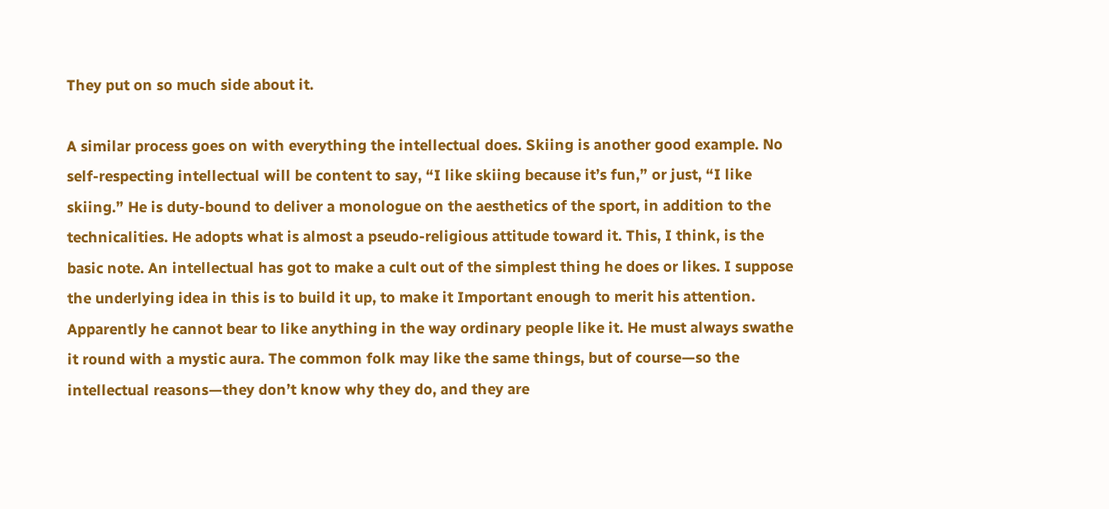They put on so much side about it.

A similar process goes on with everything the intellectual does. Skiing is another good example. No self-respecting intellectual will be content to say, “I like skiing because it’s fun,” or just, “I like skiing.” He is duty-bound to deliver a monologue on the aesthetics of the sport, in addition to the technicalities. He adopts what is almost a pseudo-religious attitude toward it. This, I think, is the basic note. An intellectual has got to make a cult out of the simplest thing he does or likes. I suppose the underlying idea in this is to build it up, to make it Important enough to merit his attention. Apparently he cannot bear to like anything in the way ordinary people like it. He must always swathe it round with a mystic aura. The common folk may like the same things, but of course—so the intellectual reasons—they don’t know why they do, and they are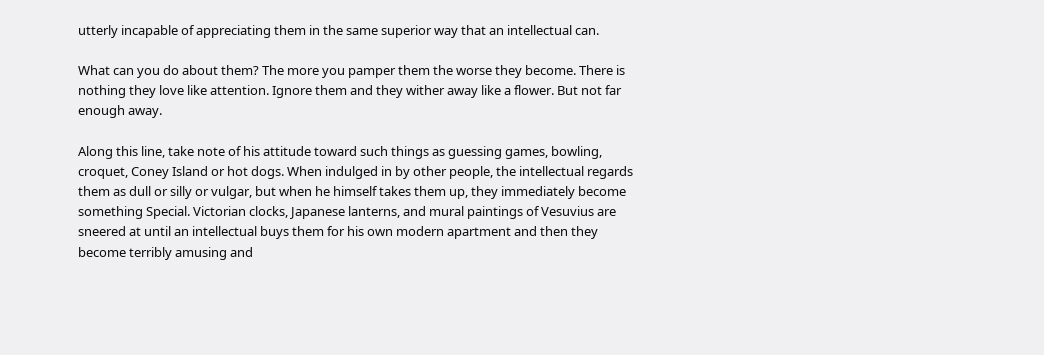utterly incapable of appreciating them in the same superior way that an intellectual can.

What can you do about them? The more you pamper them the worse they become. There is nothing they love like attention. Ignore them and they wither away like a flower. But not far enough away.

Along this line, take note of his attitude toward such things as guessing games, bowling, croquet, Coney Island or hot dogs. When indulged in by other people, the intellectual regards them as dull or silly or vulgar, but when he himself takes them up, they immediately become something Special. Victorian clocks, Japanese lanterns, and mural paintings of Vesuvius are sneered at until an intellectual buys them for his own modern apartment and then they become terribly amusing and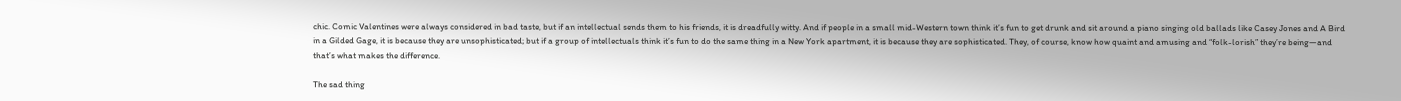chic. Comic Valentines were always considered in bad taste, but if an intellectual sends them to his friends, it is dreadfully witty. And if people in a small mid-Western town think it’s fun to get drunk and sit around a piano singing old ballads like Casey Jones and A Bird in a Gilded Gage, it is because they are unsophisticated; but if a group of intellectuals think it’s fun to do the same thing in a New York apartment, it is because they are sophisticated. They, of course, know how quaint and amusing and “folk-lorish” they’re being—and that’s what makes the difference.

The sad thing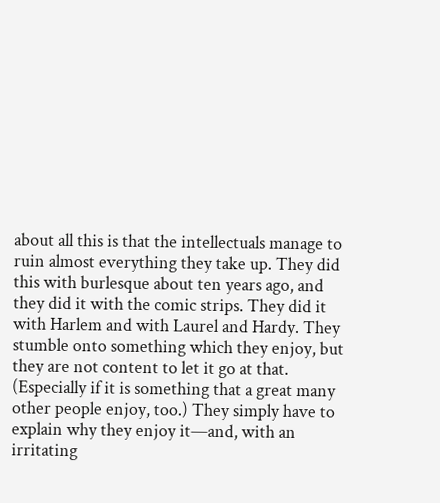about all this is that the intellectuals manage to ruin almost everything they take up. They did this with burlesque about ten years ago, and they did it with the comic strips. They did it with Harlem and with Laurel and Hardy. They stumble onto something which they enjoy, but they are not content to let it go at that. (Especially if it is something that a great many other people enjoy, too.) They simply have to explain why they enjoy it—and, with an irritating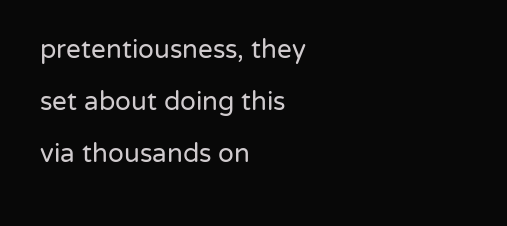pretentiousness, they set about doing this via thousands on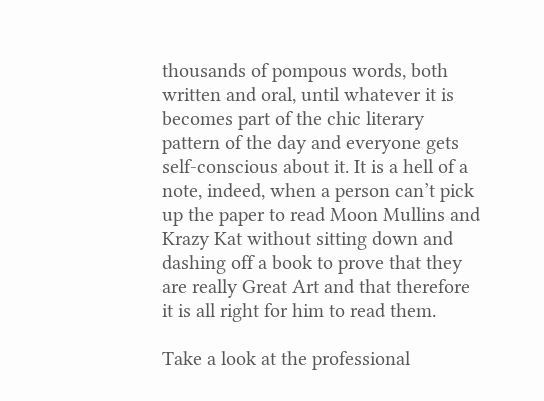thousands of pompous words, both written and oral, until whatever it is becomes part of the chic literary pattern of the day and everyone gets self-conscious about it. It is a hell of a note, indeed, when a person can’t pick up the paper to read Moon Mullins and Krazy Kat without sitting down and dashing off a book to prove that they are really Great Art and that therefore it is all right for him to read them.

Take a look at the professional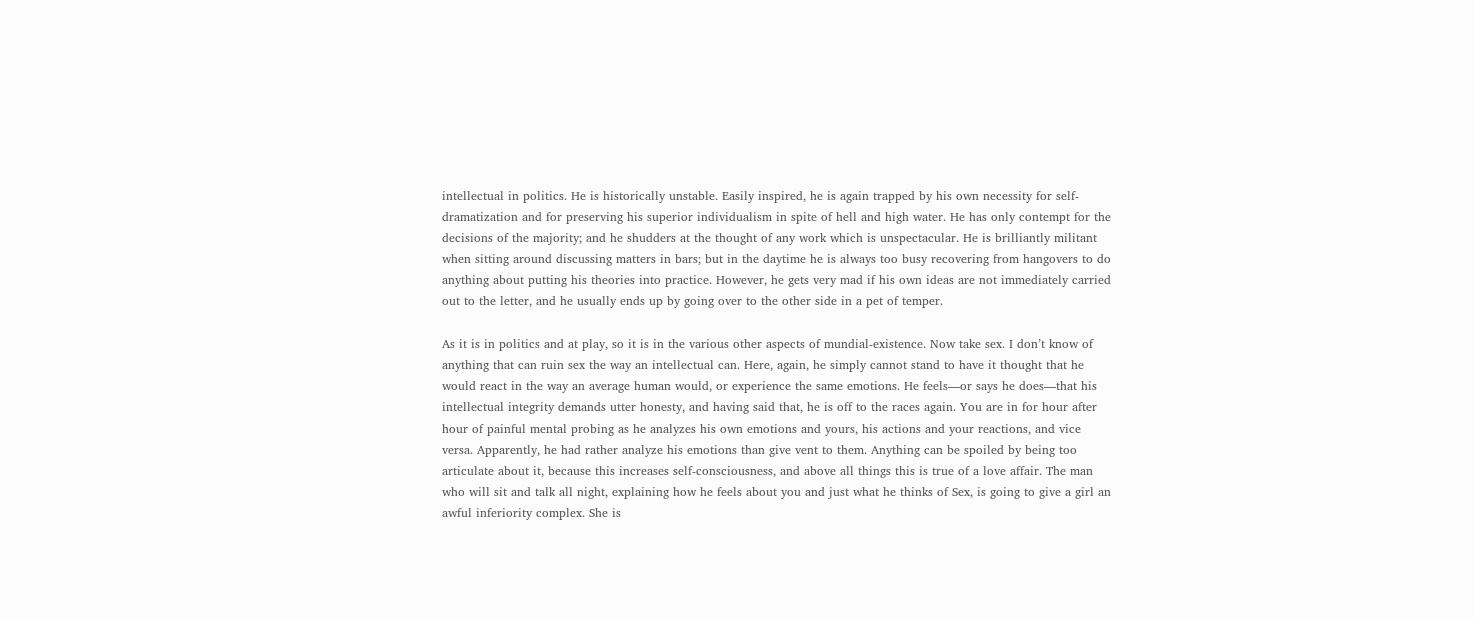intellectual in politics. He is historically unstable. Easily inspired, he is again trapped by his own necessity for self-dramatization and for preserving his superior individualism in spite of hell and high water. He has only contempt for the decisions of the majority; and he shudders at the thought of any work which is unspectacular. He is brilliantly militant when sitting around discussing matters in bars; but in the daytime he is always too busy recovering from hangovers to do anything about putting his theories into practice. However, he gets very mad if his own ideas are not immediately carried out to the letter, and he usually ends up by going over to the other side in a pet of temper.

As it is in politics and at play, so it is in the various other aspects of mundial-existence. Now take sex. I don’t know of anything that can ruin sex the way an intellectual can. Here, again, he simply cannot stand to have it thought that he would react in the way an average human would, or experience the same emotions. He feels—or says he does—that his intellectual integrity demands utter honesty, and having said that, he is off to the races again. You are in for hour after hour of painful mental probing as he analyzes his own emotions and yours, his actions and your reactions, and vice versa. Apparently, he had rather analyze his emotions than give vent to them. Anything can be spoiled by being too articulate about it, because this increases self-consciousness, and above all things this is true of a love affair. The man who will sit and talk all night, explaining how he feels about you and just what he thinks of Sex, is going to give a girl an awful inferiority complex. She is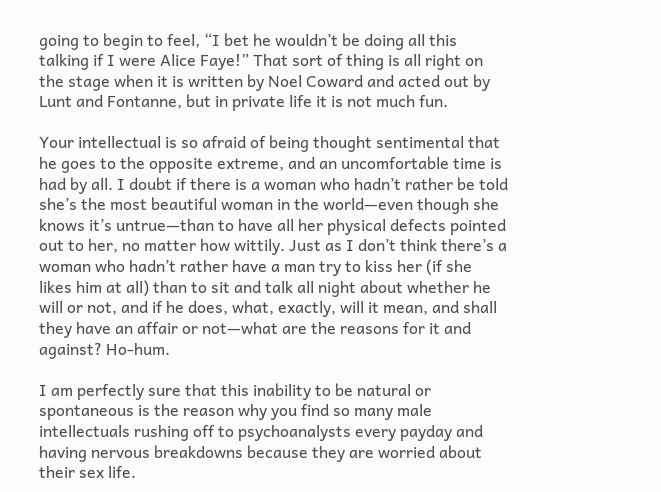going to begin to feel, “I bet he wouldn’t be doing all this talking if I were Alice Faye!” That sort of thing is all right on the stage when it is written by Noel Coward and acted out by Lunt and Fontanne, but in private life it is not much fun.

Your intellectual is so afraid of being thought sentimental that he goes to the opposite extreme, and an uncomfortable time is had by all. I doubt if there is a woman who hadn’t rather be told she’s the most beautiful woman in the world—even though she knows it’s untrue—than to have all her physical defects pointed out to her, no matter how wittily. Just as I don’t think there’s a woman who hadn’t rather have a man try to kiss her (if she likes him at all) than to sit and talk all night about whether he will or not, and if he does, what, exactly, will it mean, and shall they have an affair or not—what are the reasons for it and against? Ho-hum.

I am perfectly sure that this inability to be natural or spontaneous is the reason why you find so many male intellectuals rushing off to psychoanalysts every payday and having nervous breakdowns because they are worried about their sex life.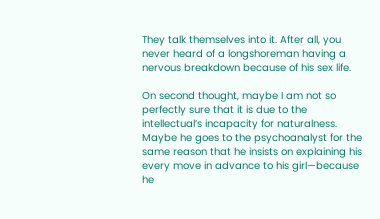They talk themselves into it. After all, you never heard of a longshoreman having a nervous breakdown because of his sex life.

On second thought, maybe I am not so perfectly sure that it is due to the intellectual’s incapacity for naturalness. Maybe he goes to the psychoanalyst for the same reason that he insists on explaining his every move in advance to his girl—because he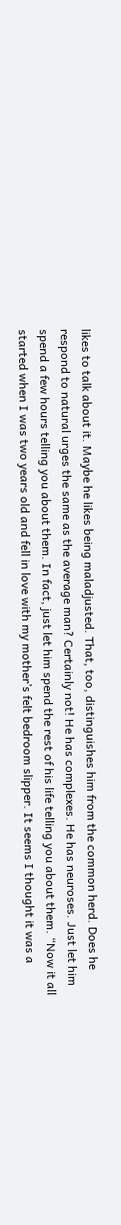likes to talk about it. Maybe he likes being maladjusted. That, too, distinguishes him from the common herd. Does he respond to natural urges the same as the average man? Certainly not! He has complexes. He has neuroses. Just let him spend a few hours telling you about them. In fact, just let him spend the rest of his life telling you about them. “Now it all started when I was two years old and fell in love with my mother’s felt bedroom slipper. It seems I thought it was a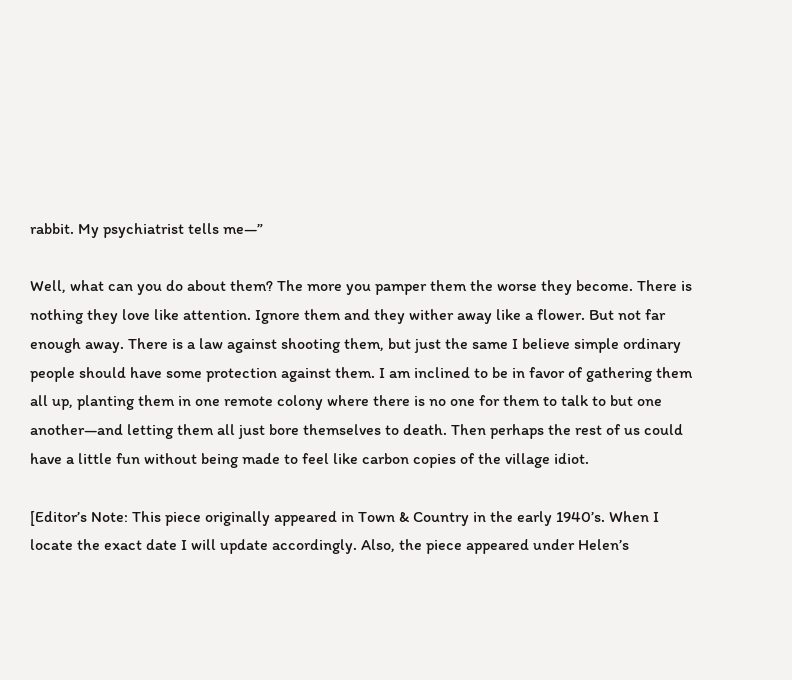rabbit. My psychiatrist tells me—”

Well, what can you do about them? The more you pamper them the worse they become. There is nothing they love like attention. Ignore them and they wither away like a flower. But not far enough away. There is a law against shooting them, but just the same I believe simple ordinary people should have some protection against them. I am inclined to be in favor of gathering them all up, planting them in one remote colony where there is no one for them to talk to but one another—and letting them all just bore themselves to death. Then perhaps the rest of us could have a little fun without being made to feel like carbon copies of the village idiot.

[Editor’s Note: This piece originally appeared in Town & Country in the early 1940’s. When I locate the exact date I will update accordingly. Also, the piece appeared under Helen’s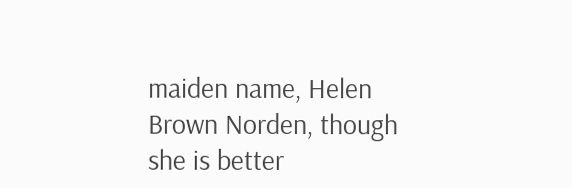maiden name, Helen Brown Norden, though she is better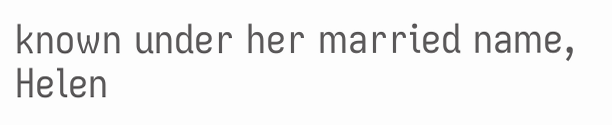known under her married name, Helen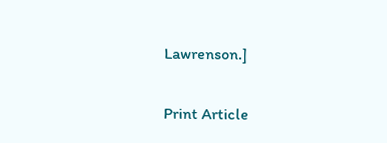Lawrenson.]

Print Article